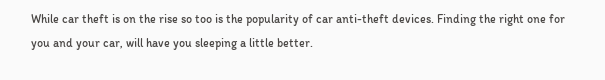While car theft is on the rise so too is the popularity of car anti-theft devices. Finding the right one for you and your car, will have you sleeping a little better.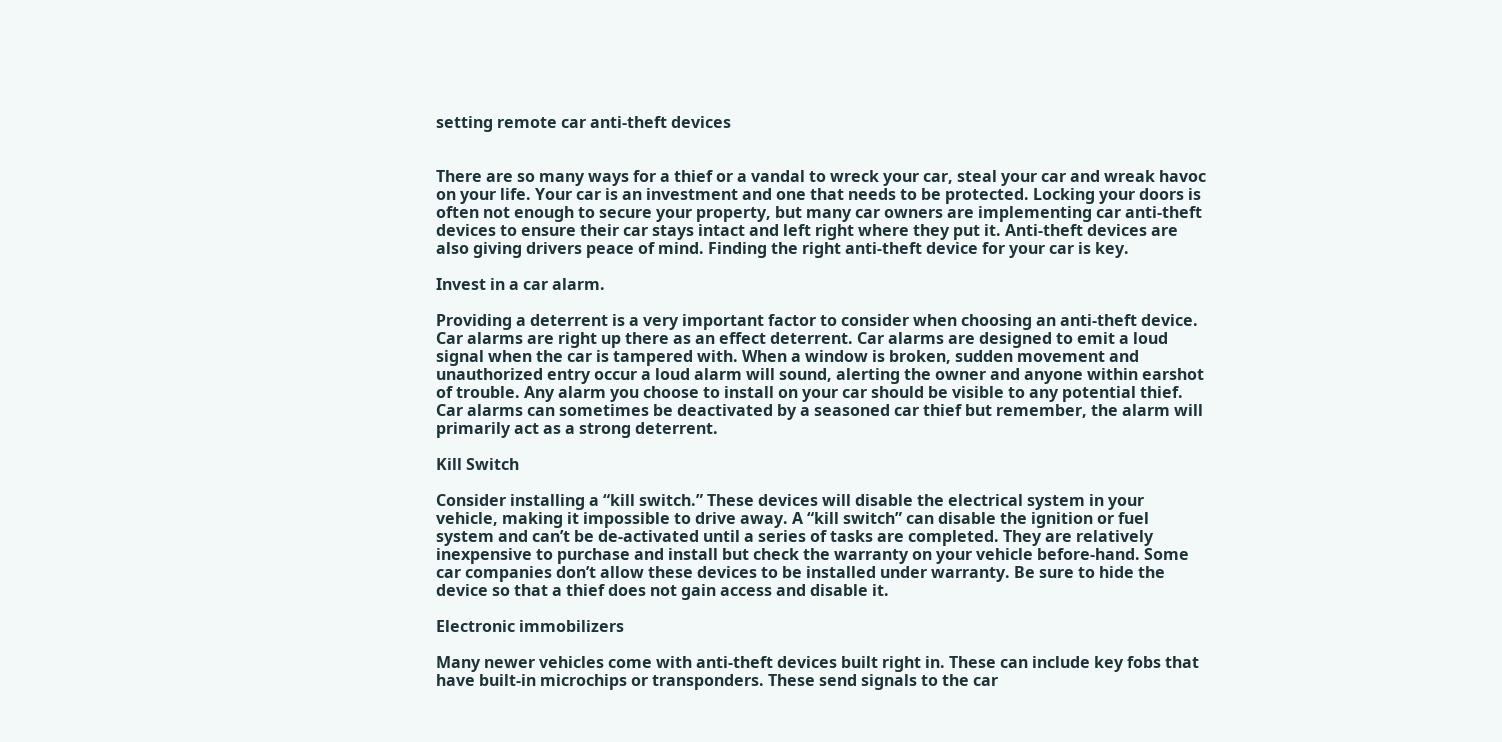setting remote car anti-theft devices


There are so many ways for a thief or a vandal to wreck your car, steal your car and wreak havoc on your life. Your car is an investment and one that needs to be protected. Locking your doors is often not enough to secure your property, but many car owners are implementing car anti-theft devices to ensure their car stays intact and left right where they put it. Anti-theft devices are also giving drivers peace of mind. Finding the right anti-theft device for your car is key.

Invest in a car alarm.

Providing a deterrent is a very important factor to consider when choosing an anti-theft device. Car alarms are right up there as an effect deterrent. Car alarms are designed to emit a loud signal when the car is tampered with. When a window is broken, sudden movement and unauthorized entry occur a loud alarm will sound, alerting the owner and anyone within earshot of trouble. Any alarm you choose to install on your car should be visible to any potential thief. Car alarms can sometimes be deactivated by a seasoned car thief but remember, the alarm will primarily act as a strong deterrent.

Kill Switch

Consider installing a “kill switch.” These devices will disable the electrical system in your vehicle, making it impossible to drive away. A “kill switch” can disable the ignition or fuel system and can’t be de-activated until a series of tasks are completed. They are relatively inexpensive to purchase and install but check the warranty on your vehicle before-hand. Some car companies don’t allow these devices to be installed under warranty. Be sure to hide the device so that a thief does not gain access and disable it.

Electronic immobilizers

Many newer vehicles come with anti-theft devices built right in. These can include key fobs that have built-in microchips or transponders. These send signals to the car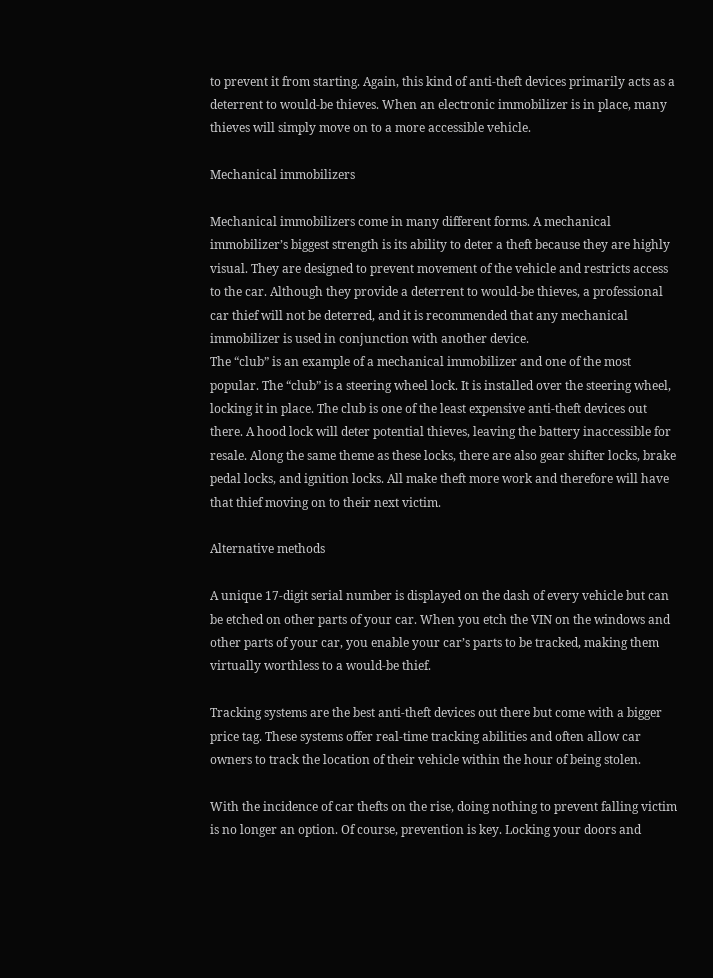to prevent it from starting. Again, this kind of anti-theft devices primarily acts as a deterrent to would-be thieves. When an electronic immobilizer is in place, many thieves will simply move on to a more accessible vehicle.

Mechanical immobilizers

Mechanical immobilizers come in many different forms. A mechanical immobilizer’s biggest strength is its ability to deter a theft because they are highly visual. They are designed to prevent movement of the vehicle and restricts access to the car. Although they provide a deterrent to would-be thieves, a professional car thief will not be deterred, and it is recommended that any mechanical immobilizer is used in conjunction with another device.
The “club” is an example of a mechanical immobilizer and one of the most popular. The “club” is a steering wheel lock. It is installed over the steering wheel, locking it in place. The club is one of the least expensive anti-theft devices out there. A hood lock will deter potential thieves, leaving the battery inaccessible for resale. Along the same theme as these locks, there are also gear shifter locks, brake pedal locks, and ignition locks. All make theft more work and therefore will have that thief moving on to their next victim.

Alternative methods

A unique 17-digit serial number is displayed on the dash of every vehicle but can be etched on other parts of your car. When you etch the VIN on the windows and other parts of your car, you enable your car’s parts to be tracked, making them virtually worthless to a would-be thief.

Tracking systems are the best anti-theft devices out there but come with a bigger price tag. These systems offer real-time tracking abilities and often allow car owners to track the location of their vehicle within the hour of being stolen.

With the incidence of car thefts on the rise, doing nothing to prevent falling victim is no longer an option. Of course, prevention is key. Locking your doors and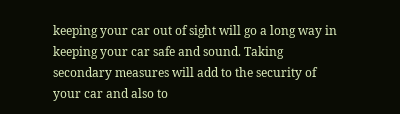keeping your car out of sight will go a long way in keeping your car safe and sound. Taking secondary measures will add to the security of your car and also to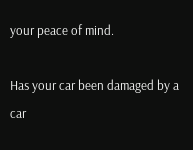your peace of mind.

Has your car been damaged by a car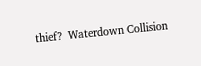thief?  Waterdown Collision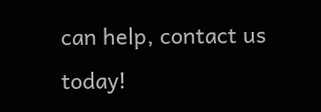can help, contact us today!